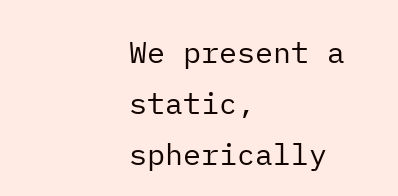We present a static, spherically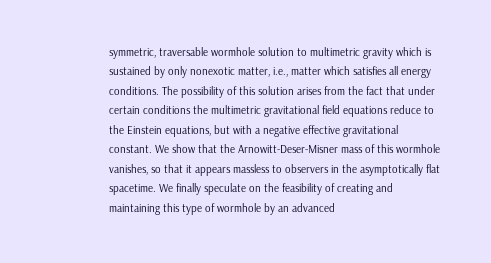symmetric, traversable wormhole solution to multimetric gravity which is sustained by only nonexotic matter, i.e., matter which satisfies all energy conditions. The possibility of this solution arises from the fact that under certain conditions the multimetric gravitational field equations reduce to the Einstein equations, but with a negative effective gravitational constant. We show that the Arnowitt-Deser-Misner mass of this wormhole vanishes, so that it appears massless to observers in the asymptotically flat spacetime. We finally speculate on the feasibility of creating and maintaining this type of wormhole by an advanced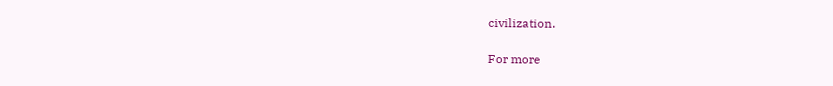civilization.

For more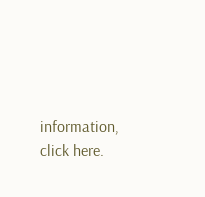information, click here.